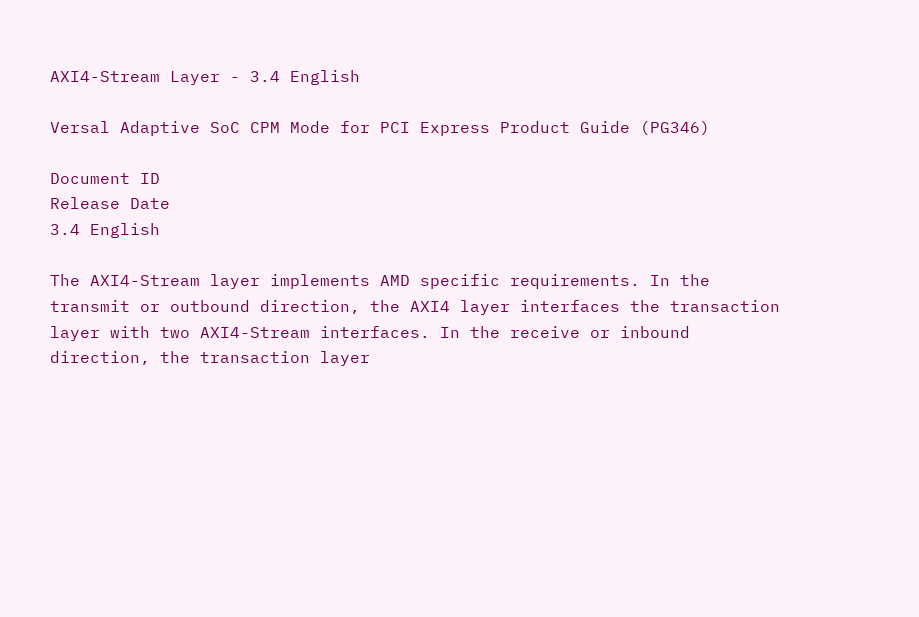AXI4-Stream Layer - 3.4 English

Versal Adaptive SoC CPM Mode for PCI Express Product Guide (PG346)

Document ID
Release Date
3.4 English

The AXI4-Stream layer implements AMD specific requirements. In the transmit or outbound direction, the AXI4 layer interfaces the transaction layer with two AXI4-Stream interfaces. In the receive or inbound direction, the transaction layer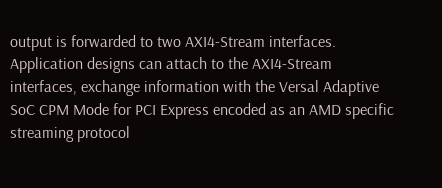output is forwarded to two AXI4-Stream interfaces. Application designs can attach to the AXI4-Stream interfaces, exchange information with the Versal Adaptive SoC CPM Mode for PCI Express encoded as an AMD specific streaming protocol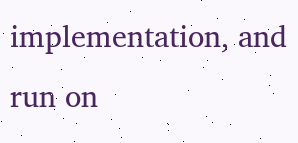implementation, and run on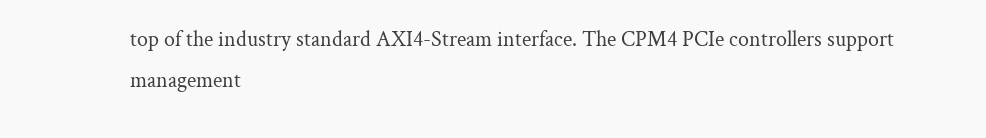top of the industry standard AXI4-Stream interface. The CPM4 PCIe controllers support management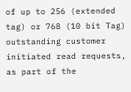of up to 256 (extended tag) or 768 (10 bit Tag) outstanding customer initiated read requests, as part of the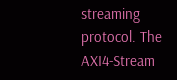streaming protocol. The AXI4-Stream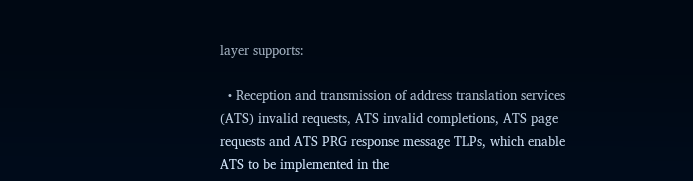layer supports:

  • Reception and transmission of address translation services (ATS) invalid requests, ATS invalid completions, ATS page requests and ATS PRG response message TLPs, which enable ATS to be implemented in the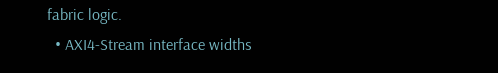fabric logic.
  • AXI4-Stream interface widths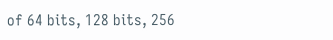of 64 bits, 128 bits, 256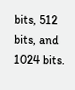bits, 512 bits, and 1024 bits.